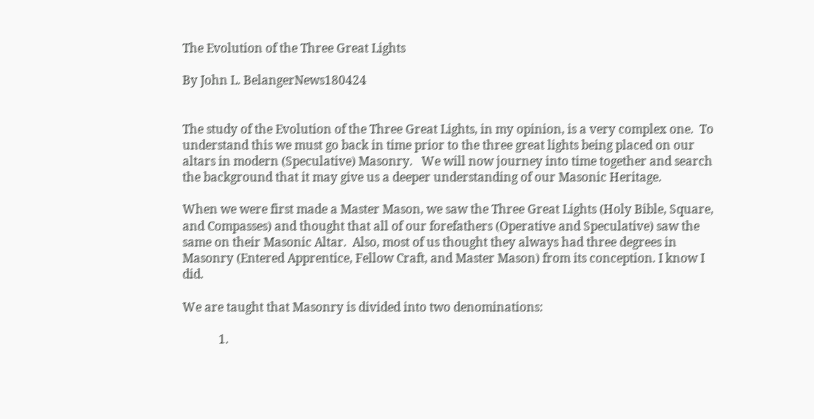The Evolution of the Three Great Lights

By John L. BelangerNews180424


The study of the Evolution of the Three Great Lights, in my opinion, is a very complex one.  To understand this we must go back in time prior to the three great lights being placed on our altars in modern (Speculative) Masonry.   We will now journey into time together and search the background that it may give us a deeper understanding of our Masonic Heritage.

When we were first made a Master Mason, we saw the Three Great Lights (Holy Bible, Square, and Compasses) and thought that all of our forefathers (Operative and Speculative) saw the same on their Masonic Altar.  Also, most of us thought they always had three degrees in Masonry (Entered Apprentice, Fellow Craft, and Master Mason) from its conception. I know I did.

We are taught that Masonry is divided into two denominations:

            1.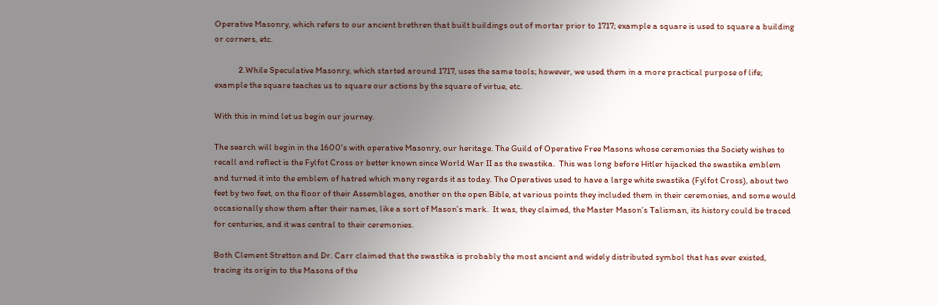Operative Masonry, which refers to our ancient brethren that built buildings out of mortar prior to 1717; example a square is used to square a building or corners, etc.

            2.While Speculative Masonry, which started around 1717, uses the same tools; however, we used them in a more practical purpose of life; example the square teaches us to square our actions by the square of virtue, etc.

With this in mind let us begin our journey.

The search will begin in the 1600's with operative Masonry, our heritage. The Guild of Operative Free Masons whose ceremonies the Society wishes to recall and reflect is the Fylfot Cross or better known since World War II as the swastika.  This was long before Hitler hijacked the swastika emblem and turned it into the emblem of hatred which many regards it as today. The Operatives used to have a large white swastika (Fylfot Cross), about two feet by two feet, on the floor of their Assemblages, another on the open Bible, at various points they included them in their ceremonies, and some would occasionally show them after their names, like a sort of Mason’s mark.  It was, they claimed, the Master Mason’s Talisman, its history could be traced for centuries, and it was central to their ceremonies.

Both Clement Stretton and Dr. Carr claimed that the swastika is probably the most ancient and widely distributed symbol that has ever existed, tracing its origin to the Masons of the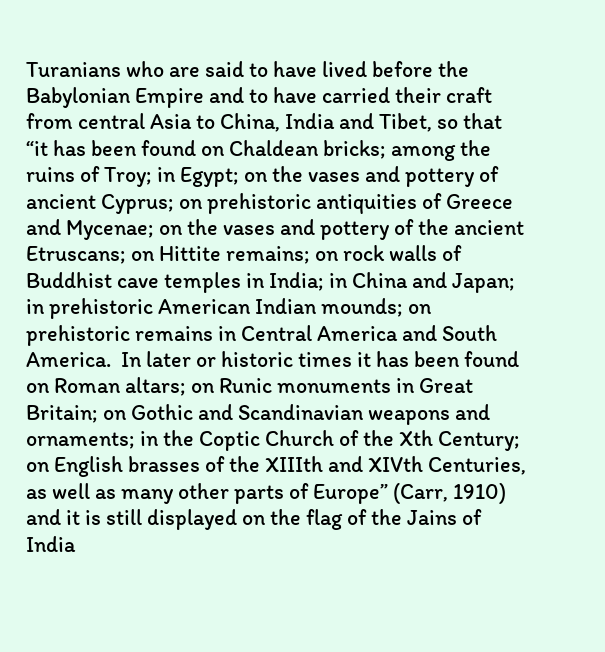Turanians who are said to have lived before the Babylonian Empire and to have carried their craft from central Asia to China, India and Tibet, so that “it has been found on Chaldean bricks; among the ruins of Troy; in Egypt; on the vases and pottery of ancient Cyprus; on prehistoric antiquities of Greece and Mycenae; on the vases and pottery of the ancient Etruscans; on Hittite remains; on rock walls of Buddhist cave temples in India; in China and Japan; in prehistoric American Indian mounds; on prehistoric remains in Central America and South America.  In later or historic times it has been found on Roman altars; on Runic monuments in Great Britain; on Gothic and Scandinavian weapons and ornaments; in the Coptic Church of the Xth Century; on English brasses of the XIIIth and XIVth Centuries, as well as many other parts of Europe” (Carr, 1910) and it is still displayed on the flag of the Jains of India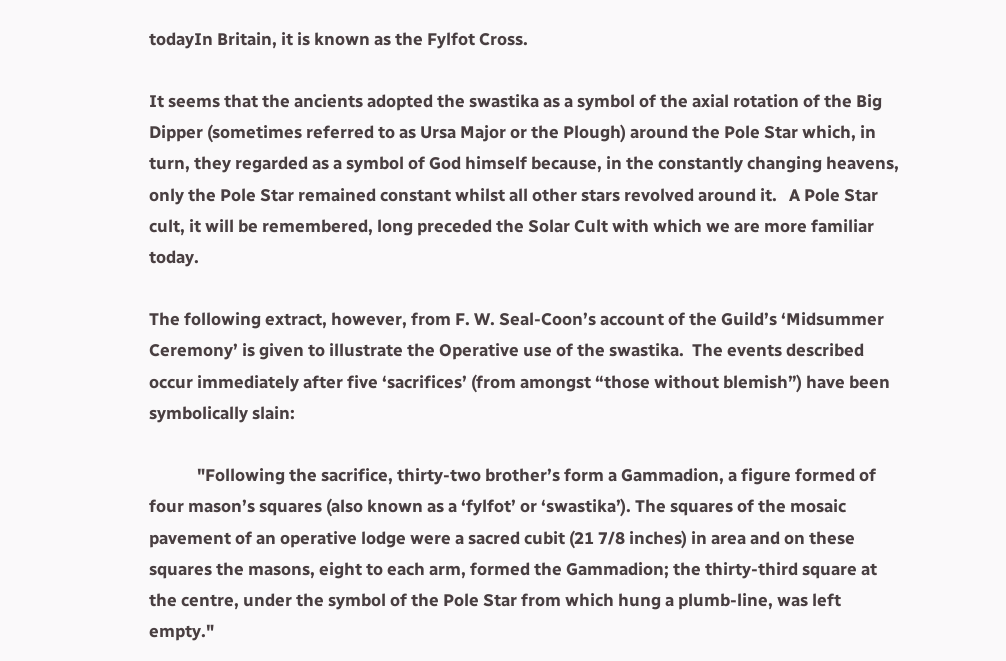todayIn Britain, it is known as the Fylfot Cross.

It seems that the ancients adopted the swastika as a symbol of the axial rotation of the Big Dipper (sometimes referred to as Ursa Major or the Plough) around the Pole Star which, in turn, they regarded as a symbol of God himself because, in the constantly changing heavens, only the Pole Star remained constant whilst all other stars revolved around it.   A Pole Star cult, it will be remembered, long preceded the Solar Cult with which we are more familiar today.

The following extract, however, from F. W. Seal-Coon’s account of the Guild’s ‘Midsummer Ceremony’ is given to illustrate the Operative use of the swastika.  The events described occur immediately after five ‘sacrifices’ (from amongst “those without blemish”) have been symbolically slain:

            "Following the sacrifice, thirty-two brother’s form a Gammadion, a figure formed of four mason’s squares (also known as a ‘fylfot’ or ‘swastika’). The squares of the mosaic pavement of an operative lodge were a sacred cubit (21 7/8 inches) in area and on these squares the masons, eight to each arm, formed the Gammadion; the thirty-third square at the centre, under the symbol of the Pole Star from which hung a plumb-line, was left empty."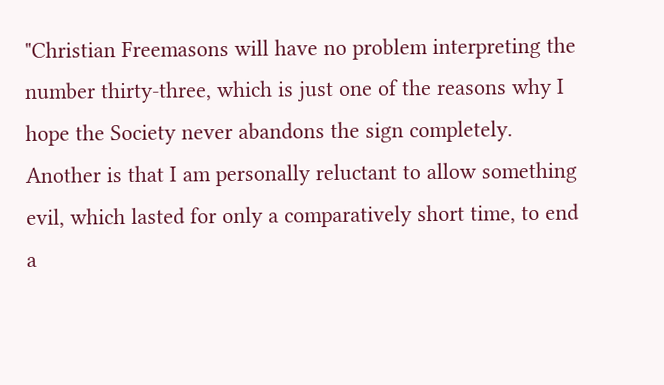"Christian Freemasons will have no problem interpreting the number thirty-three, which is just one of the reasons why I hope the Society never abandons the sign completely. Another is that I am personally reluctant to allow something evil, which lasted for only a comparatively short time, to end a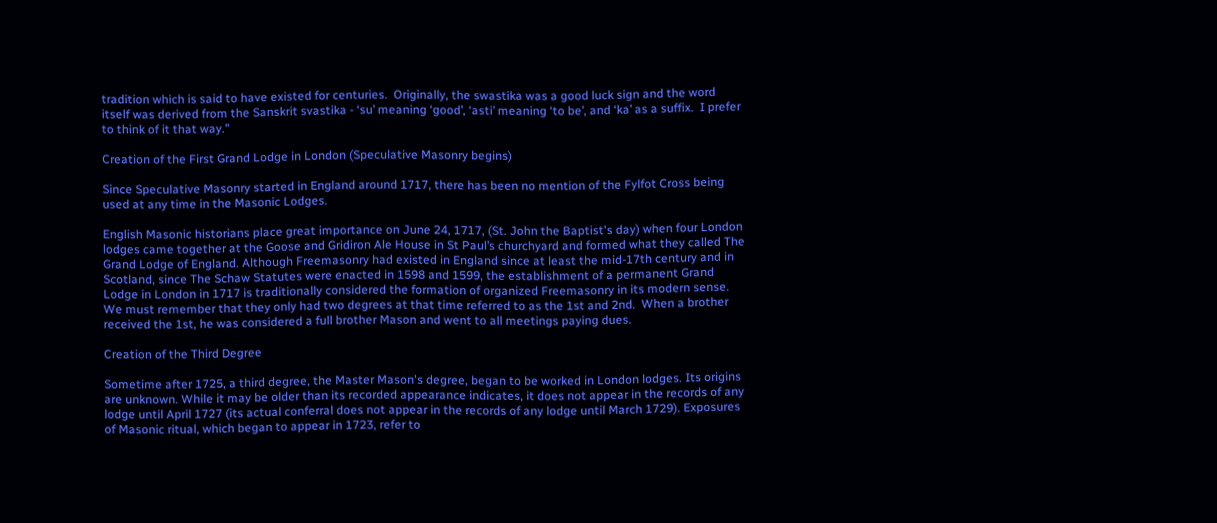tradition which is said to have existed for centuries.  Originally, the swastika was a good luck sign and the word itself was derived from the Sanskrit svastika - ‘su’ meaning ‘good’, ‘asti’ meaning ‘to be’, and ‘ka’ as a suffix.  I prefer to think of it that way."

Creation of the First Grand Lodge in London (Speculative Masonry begins)

Since Speculative Masonry started in England around 1717, there has been no mention of the Fylfot Cross being used at any time in the Masonic Lodges.

English Masonic historians place great importance on June 24, 1717, (St. John the Baptist's day) when four London lodges came together at the Goose and Gridiron Ale House in St Paul’s churchyard and formed what they called The Grand Lodge of England. Although Freemasonry had existed in England since at least the mid-17th century and in Scotland, since The Schaw Statutes were enacted in 1598 and 1599, the establishment of a permanent Grand Lodge in London in 1717 is traditionally considered the formation of organized Freemasonry in its modern sense. We must remember that they only had two degrees at that time referred to as the 1st and 2nd.  When a brother received the 1st, he was considered a full brother Mason and went to all meetings paying dues.

Creation of the Third Degree

Sometime after 1725, a third degree, the Master Mason's degree, began to be worked in London lodges. Its origins are unknown. While it may be older than its recorded appearance indicates, it does not appear in the records of any lodge until April 1727 (its actual conferral does not appear in the records of any lodge until March 1729). Exposures of Masonic ritual, which began to appear in 1723, refer to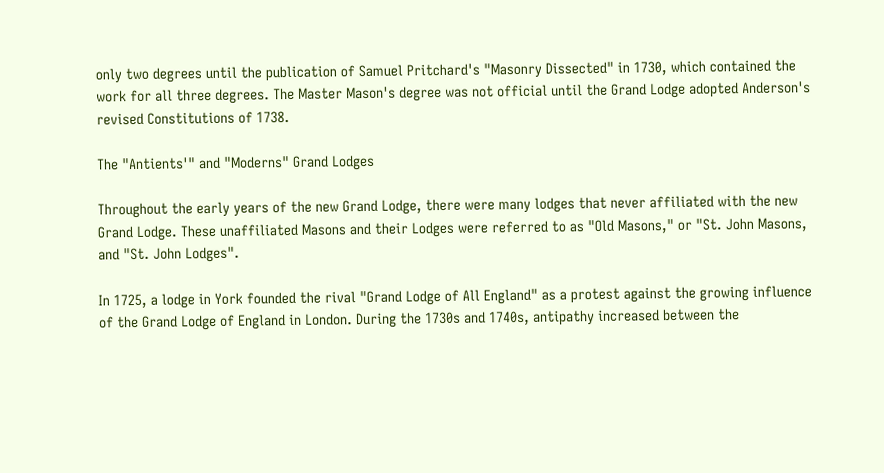only two degrees until the publication of Samuel Pritchard's "Masonry Dissected" in 1730, which contained the work for all three degrees. The Master Mason's degree was not official until the Grand Lodge adopted Anderson's revised Constitutions of 1738.

The "Antients'" and "Moderns" Grand Lodges

Throughout the early years of the new Grand Lodge, there were many lodges that never affiliated with the new Grand Lodge. These unaffiliated Masons and their Lodges were referred to as "Old Masons," or "St. John Masons, and "St. John Lodges".

In 1725, a lodge in York founded the rival "Grand Lodge of All England" as a protest against the growing influence of the Grand Lodge of England in London. During the 1730s and 1740s, antipathy increased between the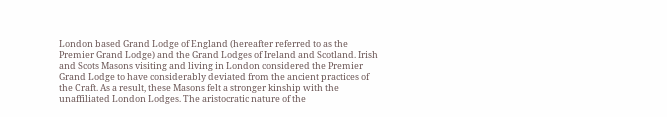London based Grand Lodge of England (hereafter referred to as the Premier Grand Lodge) and the Grand Lodges of Ireland and Scotland. Irish and Scots Masons visiting and living in London considered the Premier Grand Lodge to have considerably deviated from the ancient practices of the Craft. As a result, these Masons felt a stronger kinship with the unaffiliated London Lodges. The aristocratic nature of the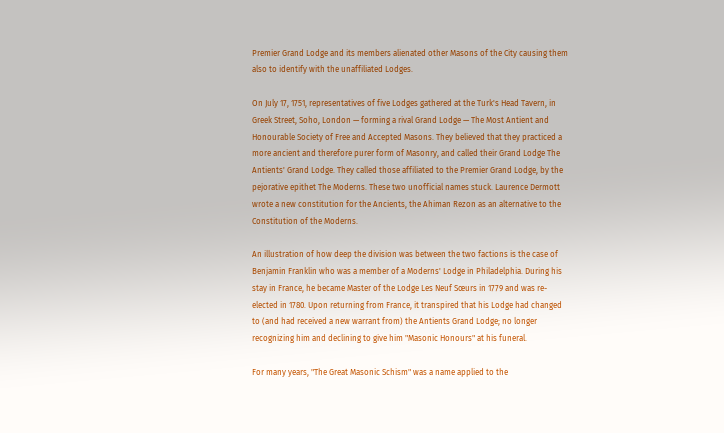Premier Grand Lodge and its members alienated other Masons of the City causing them also to identify with the unaffiliated Lodges.

On July 17, 1751, representatives of five Lodges gathered at the Turk's Head Tavern, in Greek Street, Soho, London — forming a rival Grand Lodge — The Most Antient and Honourable Society of Free and Accepted Masons. They believed that they practiced a more ancient and therefore purer form of Masonry, and called their Grand Lodge The Antients' Grand Lodge. They called those affiliated to the Premier Grand Lodge, by the pejorative epithet The Moderns. These two unofficial names stuck. Laurence Dermott wrote a new constitution for the Ancients, the Ahiman Rezon as an alternative to the Constitution of the Moderns.

An illustration of how deep the division was between the two factions is the case of Benjamin Franklin who was a member of a Moderns' Lodge in Philadelphia. During his stay in France, he became Master of the Lodge Les Neuf Sœurs in 1779 and was re-elected in 1780. Upon returning from France, it transpired that his Lodge had changed to (and had received a new warrant from) the Antients Grand Lodge; no longer recognizing him and declining to give him "Masonic Honours" at his funeral.

For many years, "The Great Masonic Schism" was a name applied to the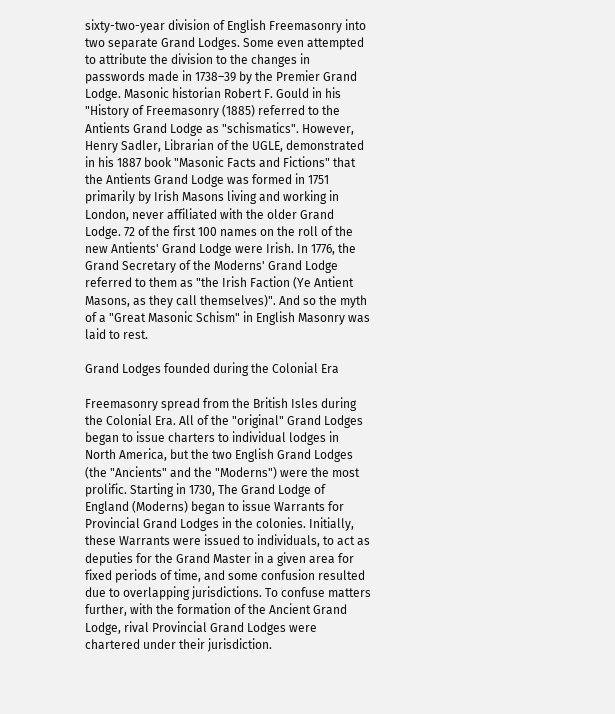sixty-two-year division of English Freemasonry into two separate Grand Lodges. Some even attempted to attribute the division to the changes in passwords made in 1738–39 by the Premier Grand Lodge. Masonic historian Robert F. Gould in his "History of Freemasonry (1885) referred to the Antients Grand Lodge as "schismatics". However, Henry Sadler, Librarian of the UGLE, demonstrated in his 1887 book "Masonic Facts and Fictions" that the Antients Grand Lodge was formed in 1751 primarily by Irish Masons living and working in London, never affiliated with the older Grand Lodge. 72 of the first 100 names on the roll of the new Antients' Grand Lodge were Irish. In 1776, the Grand Secretary of the Moderns' Grand Lodge referred to them as "the Irish Faction (Ye Antient Masons, as they call themselves)". And so the myth of a "Great Masonic Schism" in English Masonry was laid to rest.

Grand Lodges founded during the Colonial Era

Freemasonry spread from the British Isles during the Colonial Era. All of the "original" Grand Lodges began to issue charters to individual lodges in North America, but the two English Grand Lodges (the "Ancients" and the "Moderns") were the most prolific. Starting in 1730, The Grand Lodge of England (Moderns) began to issue Warrants for Provincial Grand Lodges in the colonies. Initially, these Warrants were issued to individuals, to act as deputies for the Grand Master in a given area for fixed periods of time, and some confusion resulted due to overlapping jurisdictions. To confuse matters further, with the formation of the Ancient Grand Lodge, rival Provincial Grand Lodges were chartered under their jurisdiction.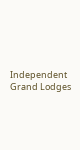Independent Grand Lodges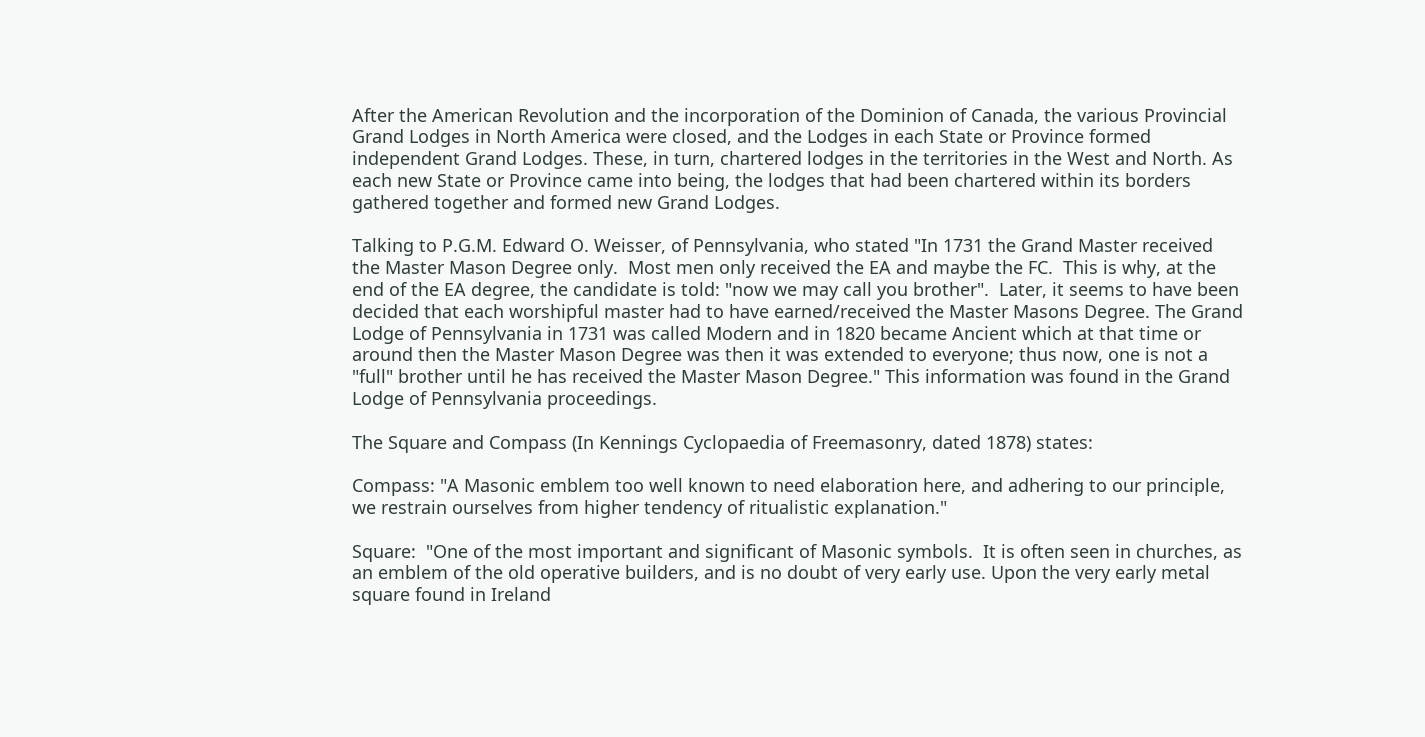After the American Revolution and the incorporation of the Dominion of Canada, the various Provincial Grand Lodges in North America were closed, and the Lodges in each State or Province formed independent Grand Lodges. These, in turn, chartered lodges in the territories in the West and North. As each new State or Province came into being, the lodges that had been chartered within its borders gathered together and formed new Grand Lodges.

Talking to P.G.M. Edward O. Weisser, of Pennsylvania, who stated "In 1731 the Grand Master received the Master Mason Degree only.  Most men only received the EA and maybe the FC.  This is why, at the end of the EA degree, the candidate is told: "now we may call you brother".  Later, it seems to have been decided that each worshipful master had to have earned/received the Master Masons Degree. The Grand Lodge of Pennsylvania in 1731 was called Modern and in 1820 became Ancient which at that time or around then the Master Mason Degree was then it was extended to everyone; thus now, one is not a "full" brother until he has received the Master Mason Degree." This information was found in the Grand Lodge of Pennsylvania proceedings.

The Square and Compass (In Kennings Cyclopaedia of Freemasonry, dated 1878) states:

Compass: "A Masonic emblem too well known to need elaboration here, and adhering to our principle, we restrain ourselves from higher tendency of ritualistic explanation."

Square:  "One of the most important and significant of Masonic symbols.  It is often seen in churches, as an emblem of the old operative builders, and is no doubt of very early use. Upon the very early metal square found in Ireland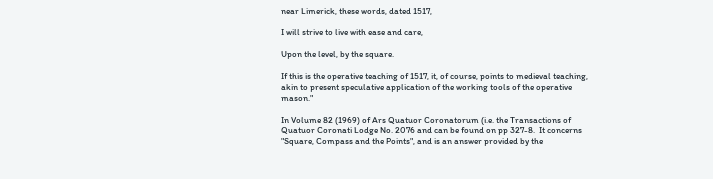near Limerick, these words, dated 1517,

I will strive to live with ease and care,

Upon the level, by the square.

If this is the operative teaching of 1517, it, of course, points to medieval teaching, akin to present speculative application of the working tools of the operative mason."

In Volume 82 (1969) of Ars Quatuor Coronatorum (i.e. the Transactions of Quatuor Coronati Lodge No. 2076 and can be found on pp 327-8.  It concerns "Square, Compass and the Points", and is an answer provided by the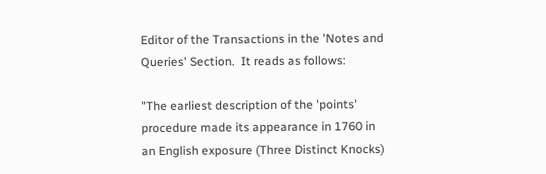Editor of the Transactions in the 'Notes and Queries' Section.  It reads as follows:

"The earliest description of the 'points' procedure made its appearance in 1760 in an English exposure (Three Distinct Knocks)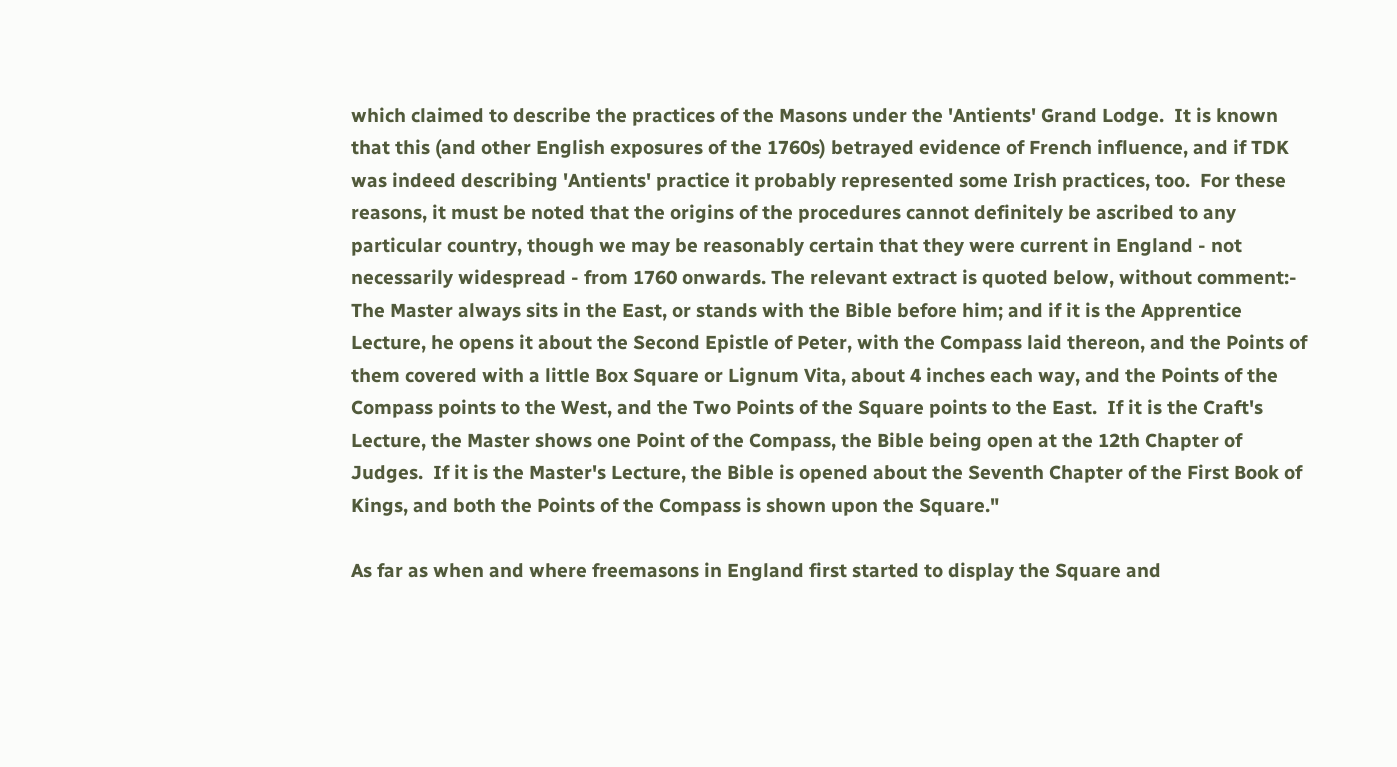which claimed to describe the practices of the Masons under the 'Antients' Grand Lodge.  It is known that this (and other English exposures of the 1760s) betrayed evidence of French influence, and if TDK was indeed describing 'Antients' practice it probably represented some Irish practices, too.  For these reasons, it must be noted that the origins of the procedures cannot definitely be ascribed to any particular country, though we may be reasonably certain that they were current in England - not necessarily widespread - from 1760 onwards. The relevant extract is quoted below, without comment:- The Master always sits in the East, or stands with the Bible before him; and if it is the Apprentice Lecture, he opens it about the Second Epistle of Peter, with the Compass laid thereon, and the Points of them covered with a little Box Square or Lignum Vita, about 4 inches each way, and the Points of the Compass points to the West, and the Two Points of the Square points to the East.  If it is the Craft's Lecture, the Master shows one Point of the Compass, the Bible being open at the 12th Chapter of Judges.  If it is the Master's Lecture, the Bible is opened about the Seventh Chapter of the First Book of Kings, and both the Points of the Compass is shown upon the Square."

As far as when and where freemasons in England first started to display the Square and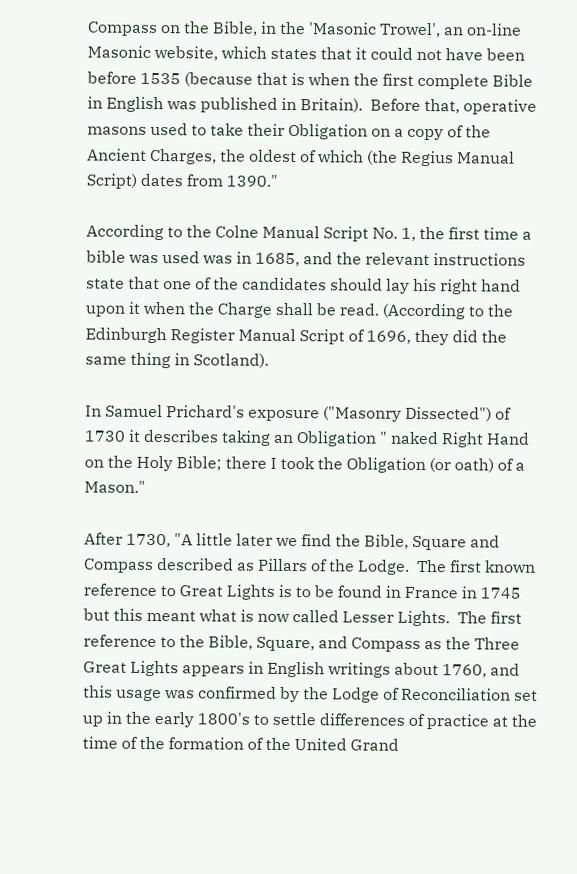Compass on the Bible, in the 'Masonic Trowel', an on-line Masonic website, which states that it could not have been before 1535 (because that is when the first complete Bible in English was published in Britain).  Before that, operative masons used to take their Obligation on a copy of the Ancient Charges, the oldest of which (the Regius Manual Script) dates from 1390."

According to the Colne Manual Script No. 1, the first time a bible was used was in 1685, and the relevant instructions state that one of the candidates should lay his right hand upon it when the Charge shall be read. (According to the Edinburgh Register Manual Script of 1696, they did the same thing in Scotland).

In Samuel Prichard's exposure ("Masonry Dissected") of 1730 it describes taking an Obligation " naked Right Hand on the Holy Bible; there I took the Obligation (or oath) of a Mason."

After 1730, "A little later we find the Bible, Square and Compass described as Pillars of the Lodge.  The first known reference to Great Lights is to be found in France in 1745 but this meant what is now called Lesser Lights.  The first reference to the Bible, Square, and Compass as the Three Great Lights appears in English writings about 1760, and this usage was confirmed by the Lodge of Reconciliation set up in the early 1800's to settle differences of practice at the time of the formation of the United Grand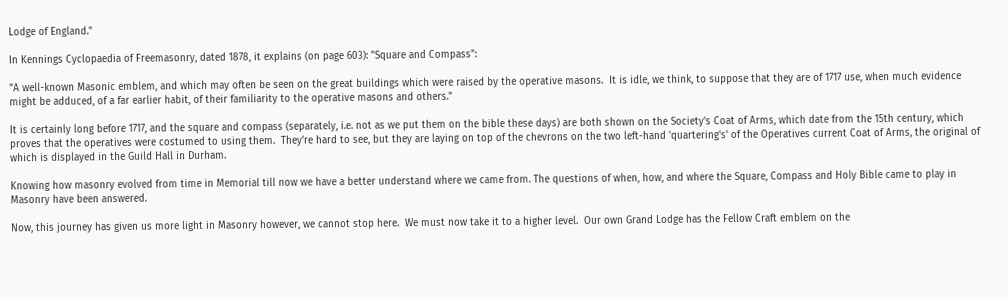Lodge of England."

In Kennings Cyclopaedia of Freemasonry, dated 1878, it explains (on page 603): "Square and Compass":

"A well-known Masonic emblem, and which may often be seen on the great buildings which were raised by the operative masons.  It is idle, we think, to suppose that they are of 1717 use, when much evidence might be adduced, of a far earlier habit, of their familiarity to the operative masons and others."

It is certainly long before 1717, and the square and compass (separately, i.e. not as we put them on the bible these days) are both shown on the Society's Coat of Arms, which date from the 15th century, which proves that the operatives were costumed to using them.  They're hard to see, but they are laying on top of the chevrons on the two left-hand 'quartering's' of the Operatives current Coat of Arms, the original of which is displayed in the Guild Hall in Durham.

Knowing how masonry evolved from time in Memorial till now we have a better understand where we came from. The questions of when, how, and where the Square, Compass and Holy Bible came to play in Masonry have been answered.

Now, this journey has given us more light in Masonry however, we cannot stop here.  We must now take it to a higher level.  Our own Grand Lodge has the Fellow Craft emblem on the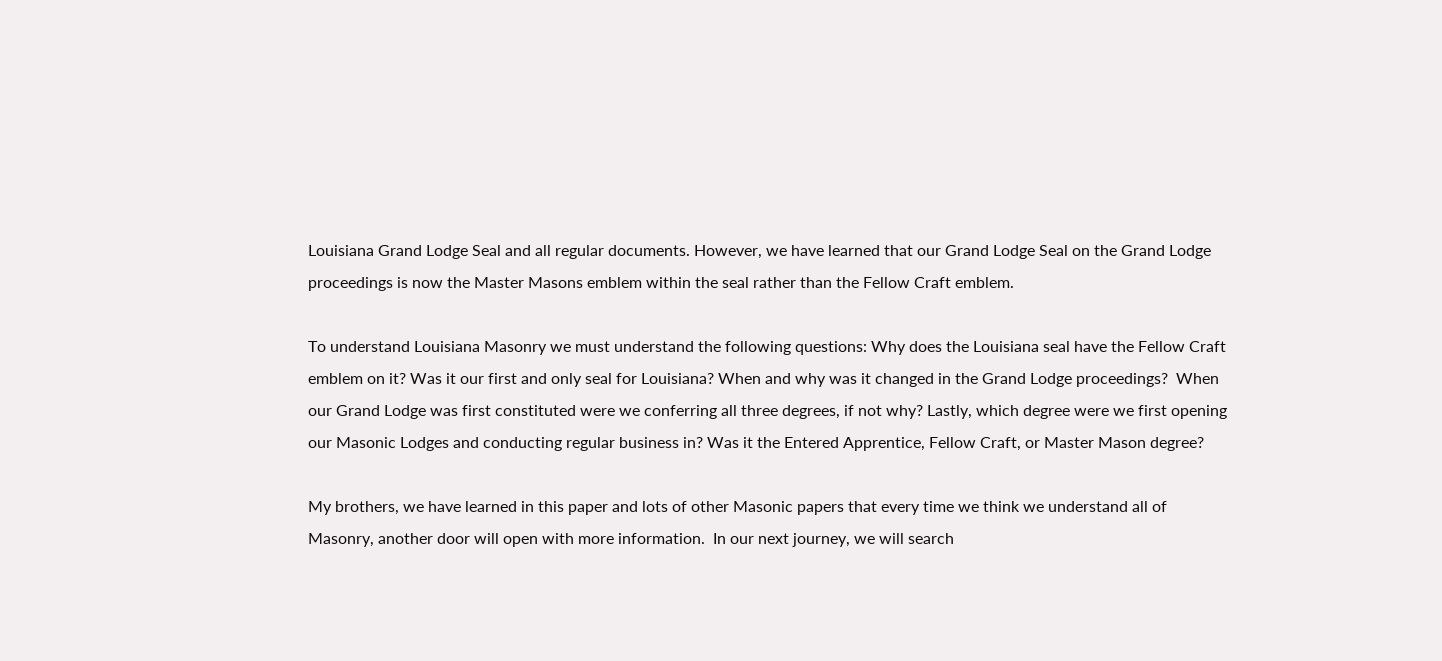Louisiana Grand Lodge Seal and all regular documents. However, we have learned that our Grand Lodge Seal on the Grand Lodge proceedings is now the Master Masons emblem within the seal rather than the Fellow Craft emblem.

To understand Louisiana Masonry we must understand the following questions: Why does the Louisiana seal have the Fellow Craft emblem on it? Was it our first and only seal for Louisiana? When and why was it changed in the Grand Lodge proceedings?  When our Grand Lodge was first constituted were we conferring all three degrees, if not why? Lastly, which degree were we first opening our Masonic Lodges and conducting regular business in? Was it the Entered Apprentice, Fellow Craft, or Master Mason degree?

My brothers, we have learned in this paper and lots of other Masonic papers that every time we think we understand all of Masonry, another door will open with more information.  In our next journey, we will search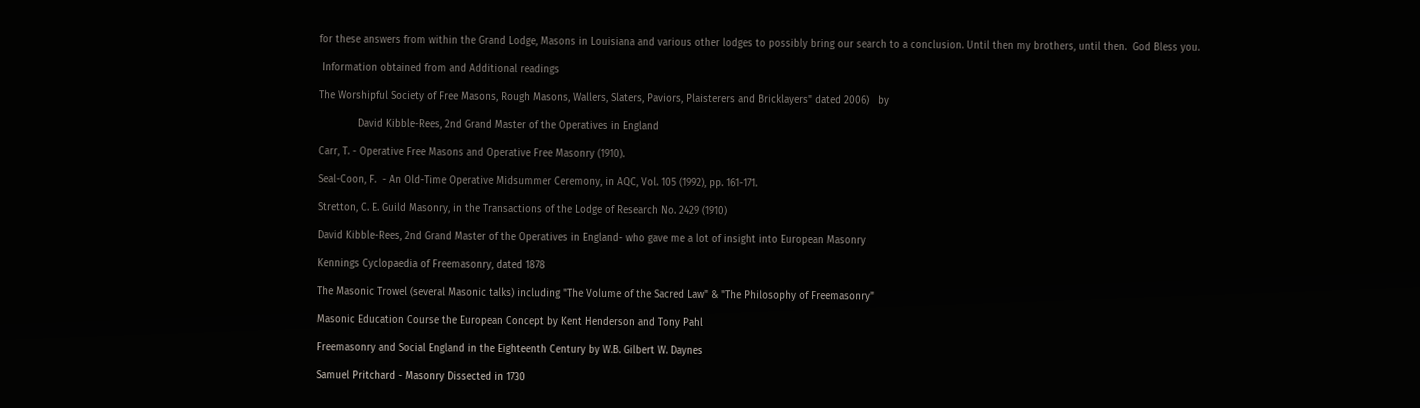for these answers from within the Grand Lodge, Masons in Louisiana and various other lodges to possibly bring our search to a conclusion. Until then my brothers, until then.  God Bless you.

 Information obtained from and Additional readings

The Worshipful Society of Free Masons, Rough Masons, Wallers, Slaters, Paviors, Plaisterers and Bricklayers" dated 2006)   by

             David Kibble-Rees, 2nd Grand Master of the Operatives in England

Carr, T. - Operative Free Masons and Operative Free Masonry (1910).

Seal-Coon, F.  - An Old-Time Operative Midsummer Ceremony, in AQC, Vol. 105 (1992), pp. 161-171.

Stretton, C. E. Guild Masonry, in the Transactions of the Lodge of Research No. 2429 (1910)

David Kibble-Rees, 2nd Grand Master of the Operatives in England- who gave me a lot of insight into European Masonry

Kennings Cyclopaedia of Freemasonry, dated 1878

The Masonic Trowel (several Masonic talks) including "The Volume of the Sacred Law" & "The Philosophy of Freemasonry"

Masonic Education Course the European Concept by Kent Henderson and Tony Pahl

Freemasonry and Social England in the Eighteenth Century by W.B. Gilbert W. Daynes

Samuel Pritchard - Masonry Dissected in 1730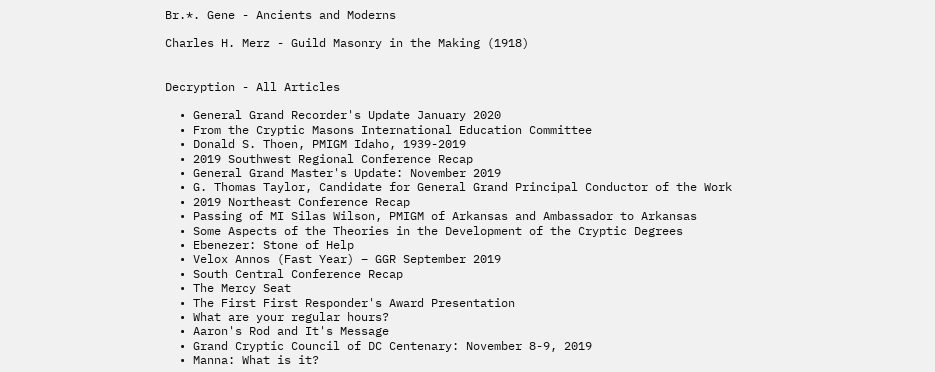Br.*. Gene - Ancients and Moderns

Charles H. Merz - Guild Masonry in the Making (1918)


Decryption - All Articles

  • General Grand Recorder's Update January 2020
  • From the Cryptic Masons International Education Committee
  • Donald S. Thoen, PMIGM Idaho, 1939-2019
  • 2019 Southwest Regional Conference Recap
  • General Grand Master's Update: November 2019
  • G. Thomas Taylor, Candidate for General Grand Principal Conductor of the Work
  • 2019 Northeast Conference Recap
  • Passing of MI Silas Wilson, PMIGM of Arkansas and Ambassador to Arkansas
  • Some Aspects of the Theories in the Development of the Cryptic Degrees
  • Ebenezer: Stone of Help
  • Velox Annos (Fast Year) – GGR September 2019
  • South Central Conference Recap
  • The Mercy Seat
  • The First First Responder's Award Presentation
  • What are your regular hours?
  • Aaron's Rod and It's Message
  • Grand Cryptic Council of DC Centenary: November 8-9, 2019
  • Manna: What is it?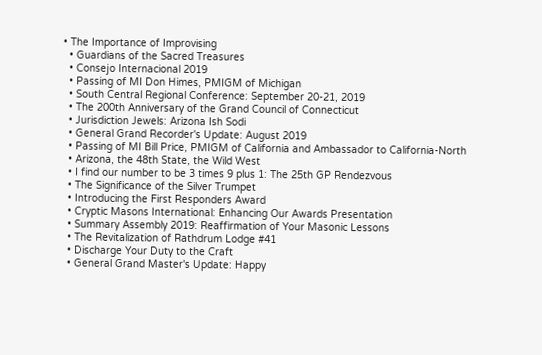• The Importance of Improvising
  • Guardians of the Sacred Treasures
  • Consejo Internacional 2019
  • Passing of MI Don Himes, PMIGM of Michigan
  • South Central Regional Conference: September 20-21, 2019
  • The 200th Anniversary of the Grand Council of Connecticut
  • Jurisdiction Jewels: Arizona Ish Sodi
  • General Grand Recorder's Update: August 2019
  • Passing of MI Bill Price, PMIGM of California and Ambassador to California-North
  • Arizona, the 48th State, the Wild West
  • I find our number to be 3 times 9 plus 1: The 25th GP Rendezvous
  • The Significance of the Silver Trumpet
  • Introducing the First Responders Award
  • Cryptic Masons International: Enhancing Our Awards Presentation
  • Summary Assembly 2019: Reaffirmation of Your Masonic Lessons
  • The Revitalization of Rathdrum Lodge #41
  • Discharge Your Duty to the Craft
  • General Grand Master's Update: Happy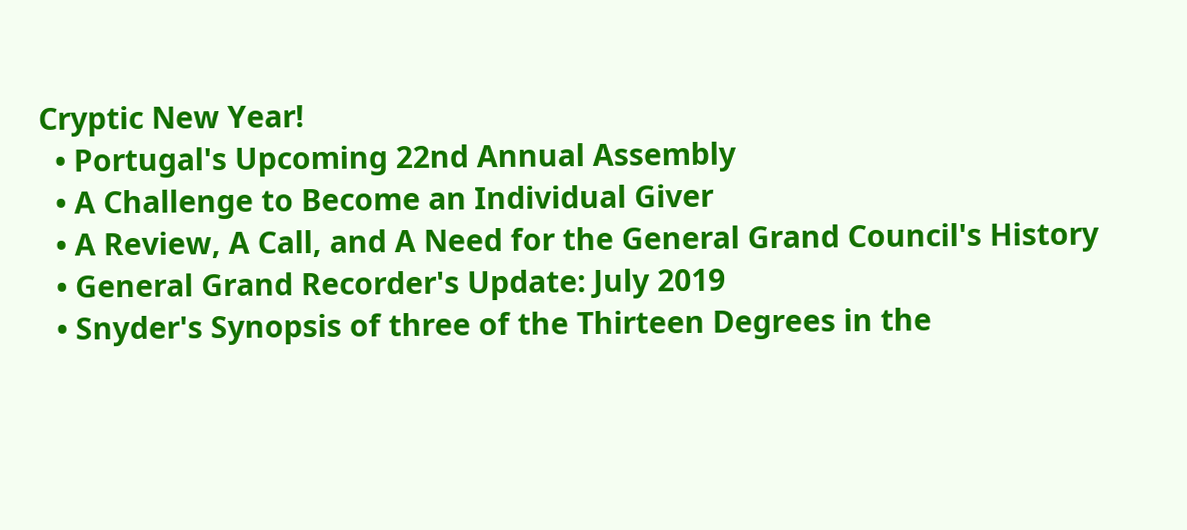Cryptic New Year!
  • Portugal's Upcoming 22nd Annual Assembly
  • A Challenge to Become an Individual Giver
  • A Review, A Call, and A Need for the General Grand Council's History
  • General Grand Recorder's Update: July 2019
  • Snyder's Synopsis of three of the Thirteen Degrees in the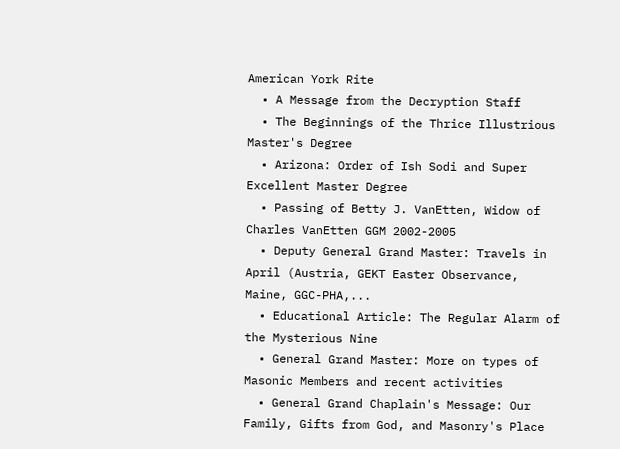American York Rite
  • A Message from the Decryption Staff
  • The Beginnings of the Thrice Illustrious Master's Degree
  • Arizona: Order of Ish Sodi and Super Excellent Master Degree
  • Passing of Betty J. VanEtten, Widow of Charles VanEtten GGM 2002-2005
  • Deputy General Grand Master: Travels in April (Austria, GEKT Easter Observance, Maine, GGC-PHA,...
  • Educational Article: The Regular Alarm of the Mysterious Nine
  • General Grand Master: More on types of Masonic Members and recent activities
  • General Grand Chaplain's Message: Our Family, Gifts from God, and Masonry's Place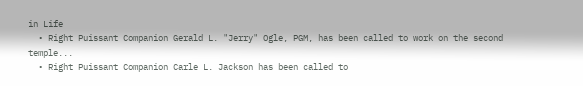in Life
  • Right Puissant Companion Gerald L. "Jerry" Ogle, PGM, has been called to work on the second temple...
  • Right Puissant Companion Carle L. Jackson has been called to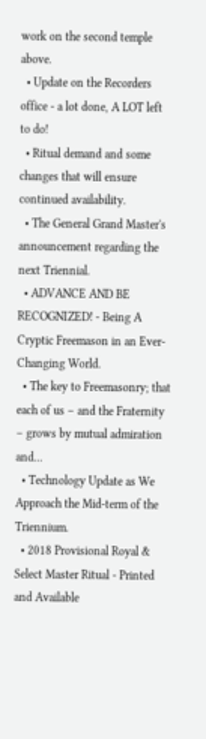work on the second temple above.
  • Update on the Recorders office - a lot done, A LOT left to do!
  • Ritual demand and some changes that will ensure continued availability.
  • The General Grand Master's announcement regarding the next Triennial.
  • ADVANCE AND BE RECOGNIZED! - Being A Cryptic Freemason in an Ever-Changing World.
  • The key to Freemasonry; that each of us – and the Fraternity – grows by mutual admiration and...
  • Technology Update as We Approach the Mid-term of the Triennium.
  • 2018 Provisional Royal & Select Master Ritual - Printed and Available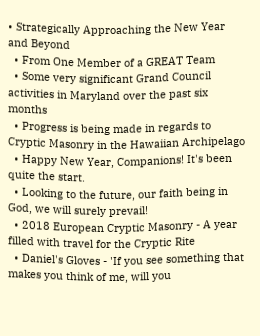• Strategically Approaching the New Year and Beyond
  • From One Member of a GREAT Team
  • Some very significant Grand Council activities in Maryland over the past six months
  • Progress is being made in regards to Cryptic Masonry in the Hawaiian Archipelago
  • Happy New Year, Companions! It's been quite the start.
  • Looking to the future, our faith being in God, we will surely prevail!
  • 2018 European Cryptic Masonry - A year filled with travel for the Cryptic Rite
  • Daniel's Gloves - 'If you see something that makes you think of me, will you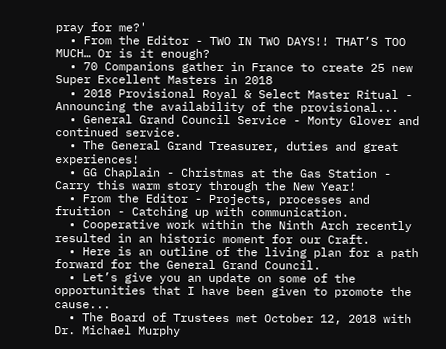pray for me?'
  • From the Editor - TWO IN TWO DAYS!! THAT’S TOO MUCH… Or is it enough?
  • 70 Companions gather in France to create 25 new Super Excellent Masters in 2018
  • 2018 Provisional Royal & Select Master Ritual - Announcing the availability of the provisional...
  • General Grand Council Service - Monty Glover and continued service.
  • The General Grand Treasurer, duties and great experiences!
  • GG Chaplain - Christmas at the Gas Station - Carry this warm story through the New Year!
  • From the Editor - Projects, processes and fruition - Catching up with communication.
  • Cooperative work within the Ninth Arch recently resulted in an historic moment for our Craft.
  • Here is an outline of the living plan for a path forward for the General Grand Council.
  • Let’s give you an update on some of the opportunities that I have been given to promote the cause...
  • The Board of Trustees met October 12, 2018 with Dr. Michael Murphy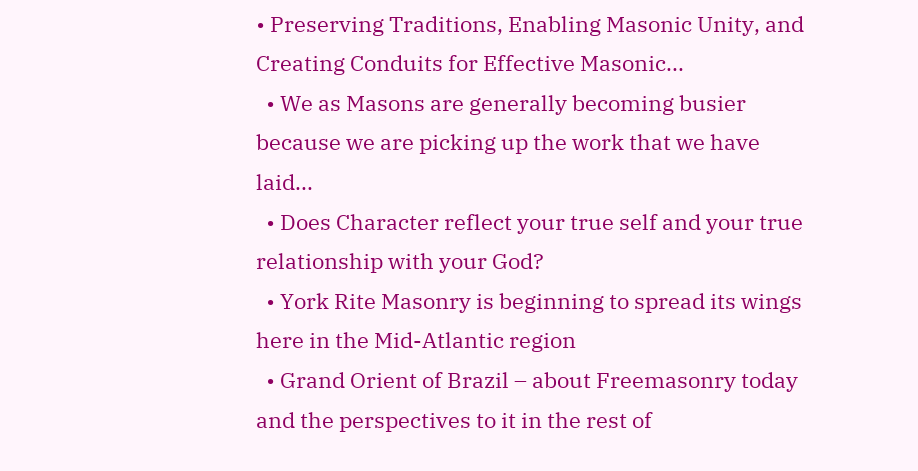• Preserving Traditions, Enabling Masonic Unity, and Creating Conduits for Effective Masonic...
  • We as Masons are generally becoming busier because we are picking up the work that we have laid...
  • Does Character reflect your true self and your true relationship with your God?
  • York Rite Masonry is beginning to spread its wings here in the Mid-Atlantic region
  • Grand Orient of Brazil – about Freemasonry today and the perspectives to it in the rest of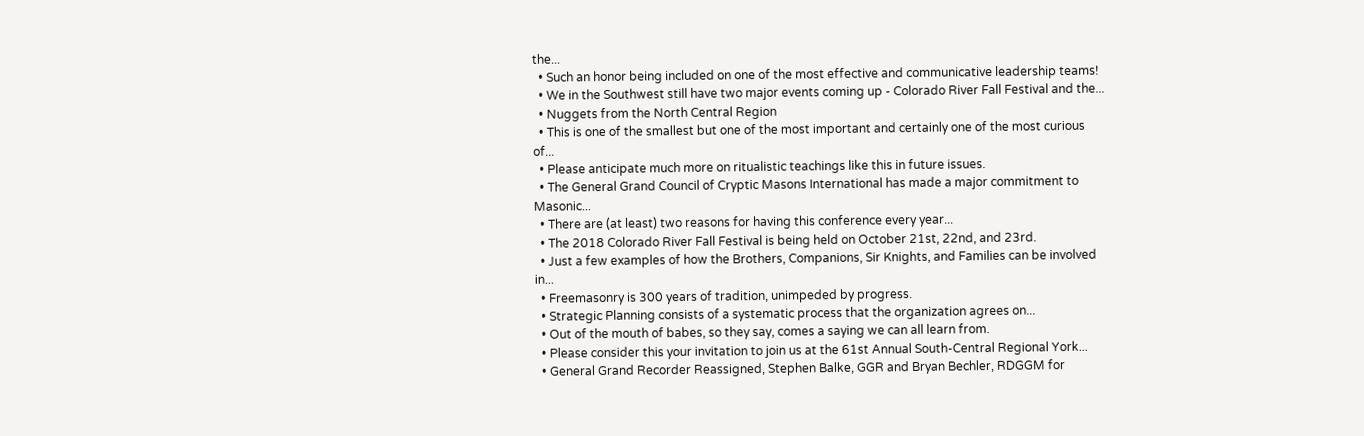the...
  • Such an honor being included on one of the most effective and communicative leadership teams!
  • We in the Southwest still have two major events coming up - Colorado River Fall Festival and the...
  • Nuggets from the North Central Region
  • This is one of the smallest but one of the most important and certainly one of the most curious of...
  • Please anticipate much more on ritualistic teachings like this in future issues.
  • The General Grand Council of Cryptic Masons International has made a major commitment to Masonic...
  • There are (at least) two reasons for having this conference every year...
  • The 2018 Colorado River Fall Festival is being held on October 21st, 22nd, and 23rd.
  • Just a few examples of how the Brothers, Companions, Sir Knights, and Families can be involved in...
  • Freemasonry is 300 years of tradition, unimpeded by progress.
  • Strategic Planning consists of a systematic process that the organization agrees on...
  • Out of the mouth of babes, so they say, comes a saying we can all learn from.
  • Please consider this your invitation to join us at the 61st Annual South-Central Regional York...
  • General Grand Recorder Reassigned, Stephen Balke, GGR and Bryan Bechler, RDGGM for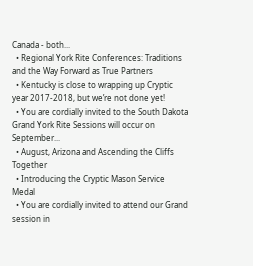Canada - both...
  • Regional York Rite Conferences: Traditions and the Way Forward as True Partners
  • Kentucky is close to wrapping up Cryptic year 2017-2018, but we’re not done yet!
  • You are cordially invited to the South Dakota Grand York Rite Sessions will occur on September...
  • August, Arizona and Ascending the Cliffs Together
  • Introducing the Cryptic Mason Service Medal
  • You are cordially invited to attend our Grand session in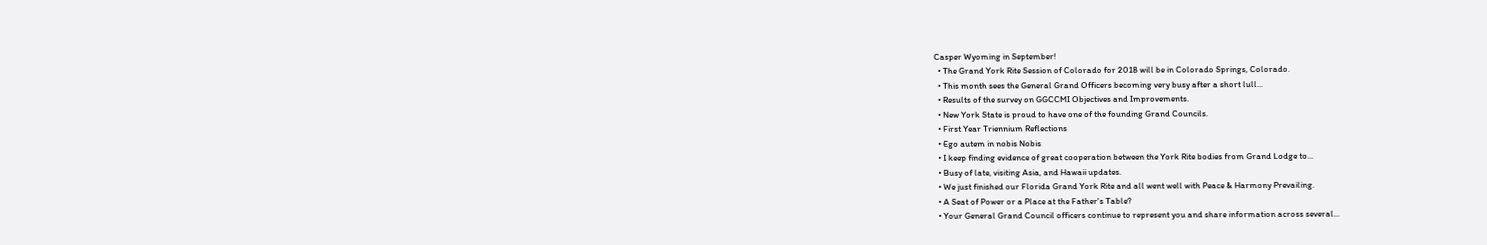Casper Wyoming in September!
  • The Grand York Rite Session of Colorado for 2018 will be in Colorado Springs, Colorado.
  • This month sees the General Grand Officers becoming very busy after a short lull...
  • Results of the survey on GGCCMI Objectives and Improvements.
  • New York State is proud to have one of the founding Grand Councils.
  • First Year Triennium Reflections
  • Ego autem in nobis Nobis
  • I keep finding evidence of great cooperation between the York Rite bodies from Grand Lodge to...
  • Busy of late, visiting Asia, and Hawaii updates.
  • We just finished our Florida Grand York Rite and all went well with Peace & Harmony Prevailing.
  • A Seat of Power or a Place at the Father's Table?
  • Your General Grand Council officers continue to represent you and share information across several...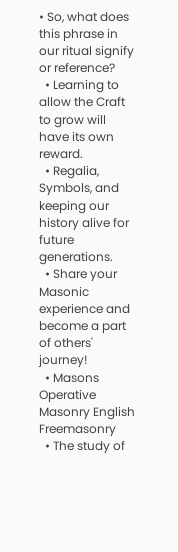• So, what does this phrase in our ritual signify or reference?
  • Learning to allow the Craft to grow will have its own reward.
  • Regalia, Symbols, and keeping our history alive for future generations.
  • Share your Masonic experience and become a part of others' journey!
  • Masons Operative Masonry English Freemasonry
  • The study of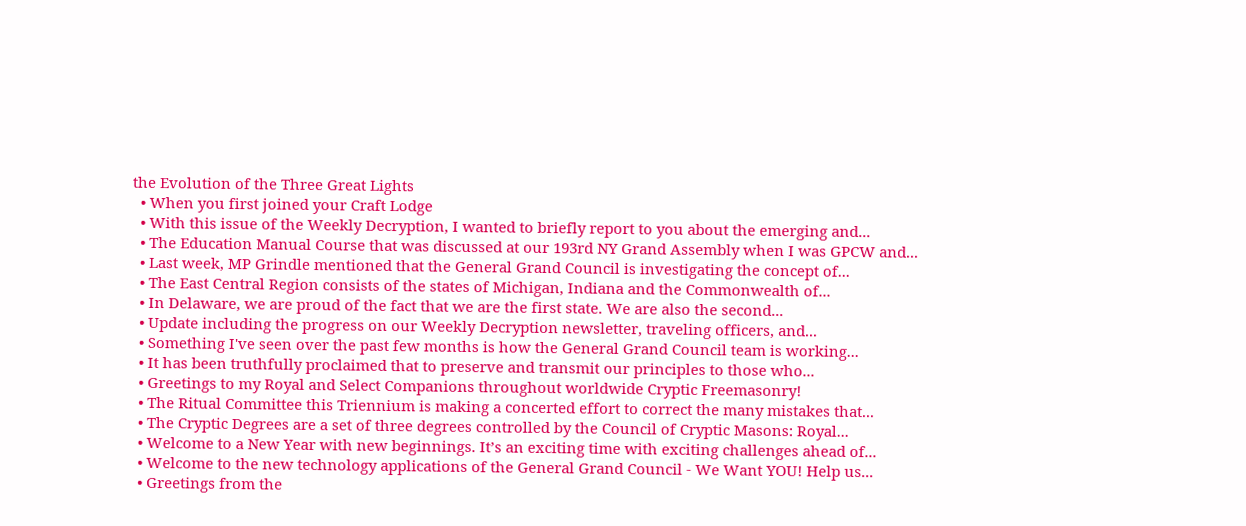the Evolution of the Three Great Lights
  • When you first joined your Craft Lodge
  • With this issue of the Weekly Decryption, I wanted to briefly report to you about the emerging and...
  • The Education Manual Course that was discussed at our 193rd NY Grand Assembly when I was GPCW and...
  • Last week, MP Grindle mentioned that the General Grand Council is investigating the concept of...
  • The East Central Region consists of the states of Michigan, Indiana and the Commonwealth of...
  • In Delaware, we are proud of the fact that we are the first state. We are also the second...
  • Update including the progress on our Weekly Decryption newsletter, traveling officers, and...
  • Something I've seen over the past few months is how the General Grand Council team is working...
  • It has been truthfully proclaimed that to preserve and transmit our principles to those who...
  • Greetings to my Royal and Select Companions throughout worldwide Cryptic Freemasonry!
  • The Ritual Committee this Triennium is making a concerted effort to correct the many mistakes that...
  • The Cryptic Degrees are a set of three degrees controlled by the Council of Cryptic Masons: Royal...
  • Welcome to a New Year with new beginnings. It’s an exciting time with exciting challenges ahead of...
  • Welcome to the new technology applications of the General Grand Council - We Want YOU! Help us...
  • Greetings from the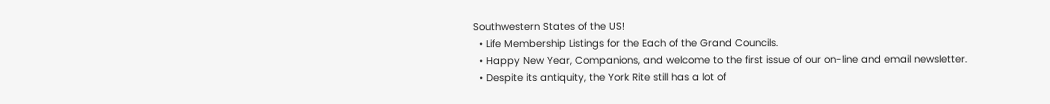Southwestern States of the US!
  • Life Membership Listings for the Each of the Grand Councils.
  • Happy New Year, Companions, and welcome to the first issue of our on-line and email newsletter.
  • Despite its antiquity, the York Rite still has a lot of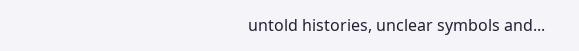untold histories, unclear symbols and...